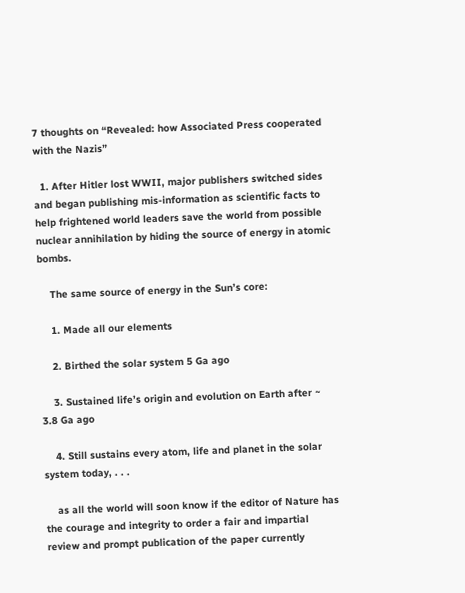7 thoughts on “Revealed: how Associated Press cooperated with the Nazis”

  1. After Hitler lost WWII, major publishers switched sides and began publishing mis-information as scientific facts to help frightened world leaders save the world from possible nuclear annihilation by hiding the source of energy in atomic bombs.

    The same source of energy in the Sun’s core:

    1. Made all our elements

    2. Birthed the solar system 5 Ga ago

    3. Sustained life’s origin and evolution on Earth after ~ 3.8 Ga ago

    4. Still sustains every atom, life and planet in the solar system today, . . .

    as all the world will soon know if the editor of Nature has the courage and integrity to order a fair and impartial review and prompt publication of the paper currently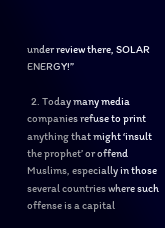under review there, SOLAR ENERGY!”

  2. Today many media companies refuse to print anything that might ‘insult the prophet’ or offend Muslims, especially in those several countries where such offense is a capital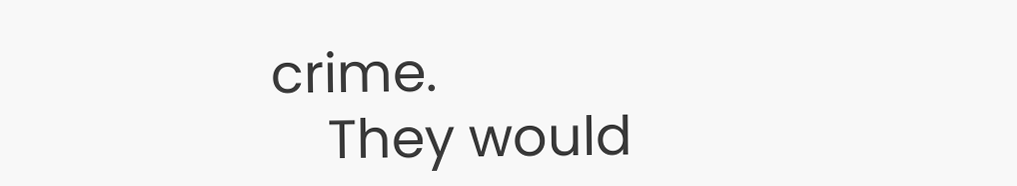crime.
    They would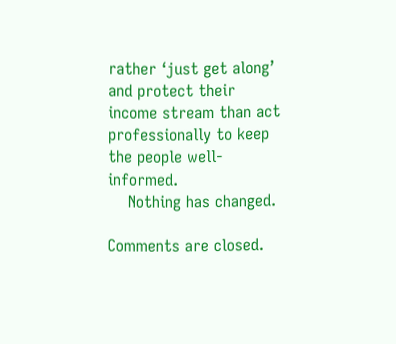rather ‘just get along’ and protect their income stream than act professionally to keep the people well-informed.
    Nothing has changed.

Comments are closed.